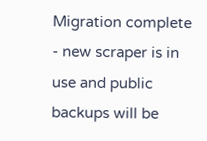Migration complete - new scraper is in use and public backups will be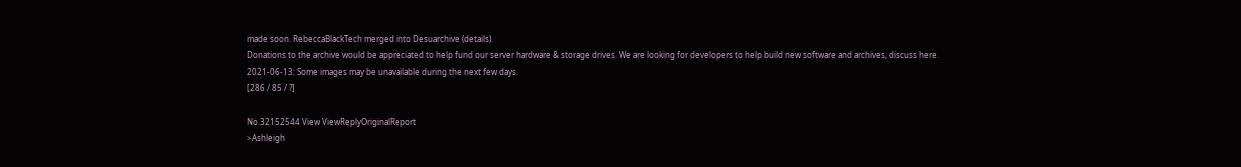made soon. RebeccaBlackTech merged into Desuarchive (details).
Donations to the archive would be appreciated to help fund our server hardware & storage drives. We are looking for developers to help build new software and archives, discuss here.
2021-06-13: Some images may be unavailable during the next few days.
[286 / 85 / ?]

No.32152544 View ViewReplyOriginalReport
>Ashleigh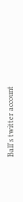Ball's twitter account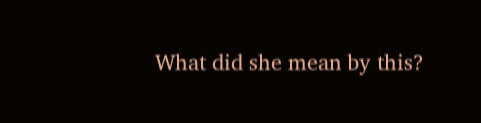What did she mean by this?